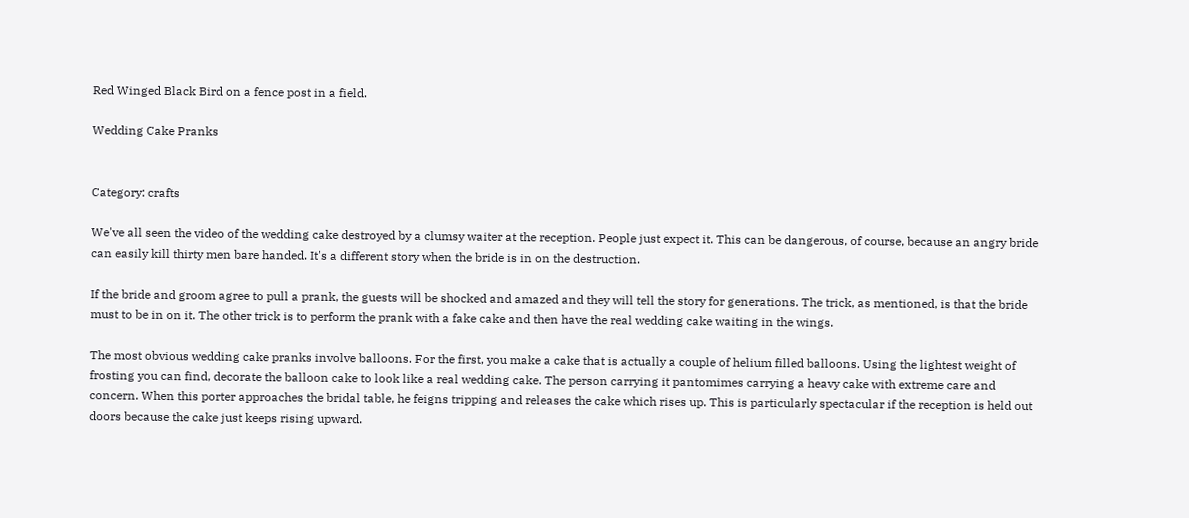Red Winged Black Bird on a fence post in a field.

Wedding Cake Pranks


Category: crafts

We've all seen the video of the wedding cake destroyed by a clumsy waiter at the reception. People just expect it. This can be dangerous, of course, because an angry bride can easily kill thirty men bare handed. It's a different story when the bride is in on the destruction.

If the bride and groom agree to pull a prank, the guests will be shocked and amazed and they will tell the story for generations. The trick, as mentioned, is that the bride must to be in on it. The other trick is to perform the prank with a fake cake and then have the real wedding cake waiting in the wings.

The most obvious wedding cake pranks involve balloons. For the first, you make a cake that is actually a couple of helium filled balloons. Using the lightest weight of frosting you can find, decorate the balloon cake to look like a real wedding cake. The person carrying it pantomimes carrying a heavy cake with extreme care and concern. When this porter approaches the bridal table, he feigns tripping and releases the cake which rises up. This is particularly spectacular if the reception is held out doors because the cake just keeps rising upward.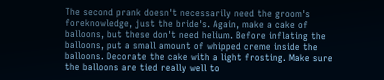The second prank doesn't necessarily need the groom's foreknowledge, just the bride's. Again, make a cake of balloons, but these don't need helium. Before inflating the balloons, put a small amount of whipped creme inside the balloons. Decorate the cake with a light frosting. Make sure the balloons are tied really well to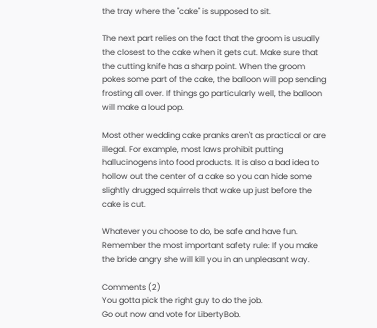the tray where the "cake" is supposed to sit.

The next part relies on the fact that the groom is usually the closest to the cake when it gets cut. Make sure that the cutting knife has a sharp point. When the groom pokes some part of the cake, the balloon will pop sending frosting all over. If things go particularly well, the balloon will make a loud pop.

Most other wedding cake pranks aren't as practical or are illegal. For example, most laws prohibit putting hallucinogens into food products. It is also a bad idea to hollow out the center of a cake so you can hide some slightly drugged squirrels that wake up just before the cake is cut.

Whatever you choose to do, be safe and have fun. Remember the most important safety rule: If you make the bride angry she will kill you in an unpleasant way.

Comments (2)
You gotta pick the right guy to do the job.
Go out now and vote for LibertyBob.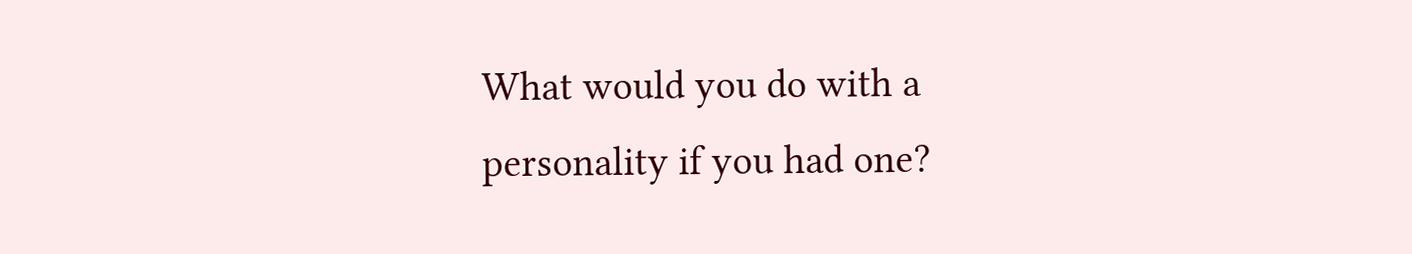What would you do with a personality if you had one?